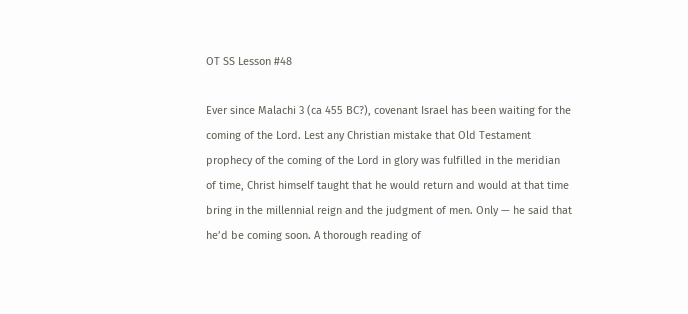OT SS Lesson #48

Ever since Malachi 3 (ca 455 BC?), covenant Israel has been waiting for the coming of the Lord. Lest any Christian mistake that Old Testament prophecy of the coming of the Lord in glory was fulfilled in the meridian of time, Christ himself taught that he would return and would at that time bring in the millennial reign and the judgment of men. Only — he said that he’d be coming soon. A thorough reading of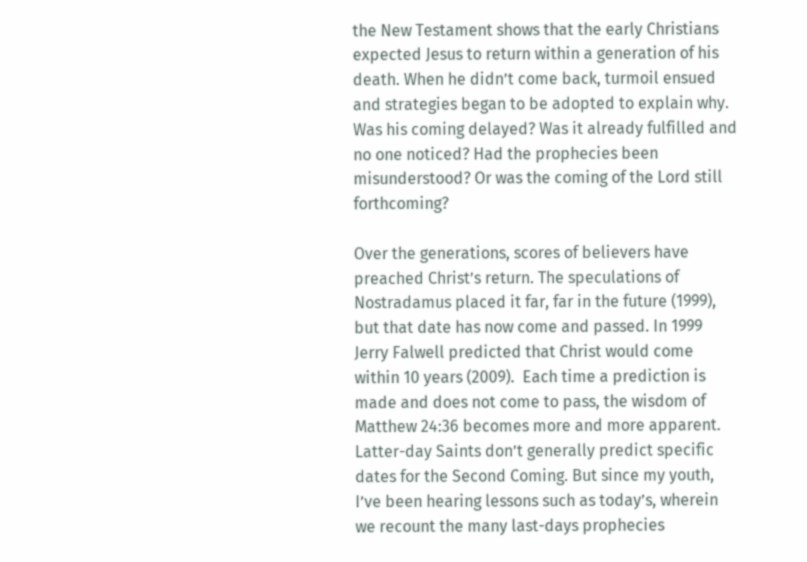the New Testament shows that the early Christians expected Jesus to return within a generation of his death. When he didn’t come back, turmoil ensued and strategies began to be adopted to explain why. Was his coming delayed? Was it already fulfilled and no one noticed? Had the prophecies been misunderstood? Or was the coming of the Lord still forthcoming?

Over the generations, scores of believers have preached Christ’s return. The speculations of Nostradamus placed it far, far in the future (1999), but that date has now come and passed. In 1999 Jerry Falwell predicted that Christ would come within 10 years (2009).  Each time a prediction is made and does not come to pass, the wisdom of Matthew 24:36 becomes more and more apparent. Latter-day Saints don’t generally predict specific dates for the Second Coming. But since my youth, I’ve been hearing lessons such as today’s, wherein we recount the many last-days prophecies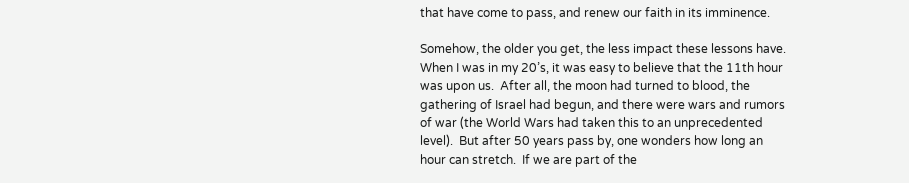that have come to pass, and renew our faith in its imminence.

Somehow, the older you get, the less impact these lessons have.  When I was in my 20’s, it was easy to believe that the 11th hour was upon us.  After all, the moon had turned to blood, the gathering of Israel had begun, and there were wars and rumors of war (the World Wars had taken this to an unprecedented level).  But after 50 years pass by, one wonders how long an hour can stretch.  If we are part of the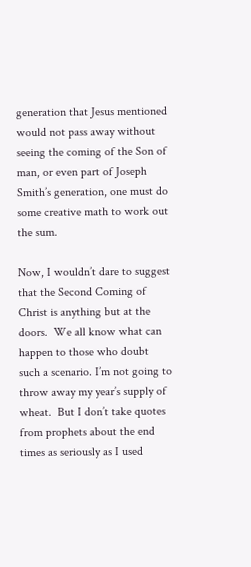generation that Jesus mentioned would not pass away without seeing the coming of the Son of man, or even part of Joseph Smith’s generation, one must do some creative math to work out the sum.

Now, I wouldn’t dare to suggest that the Second Coming of Christ is anything but at the doors.  We all know what can happen to those who doubt such a scenario. I’m not going to throw away my year’s supply of wheat.  But I don’t take quotes from prophets about the end times as seriously as I used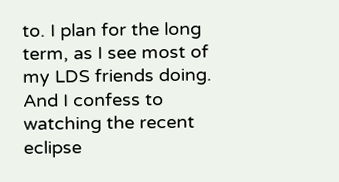to. I plan for the long term, as I see most of my LDS friends doing. And I confess to watching the recent eclipse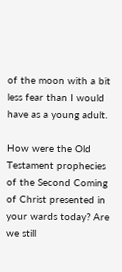of the moon with a bit less fear than I would have as a young adult.

How were the Old Testament prophecies of the Second Coming of Christ presented in your wards today? Are we still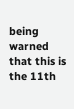being warned that this is the 11th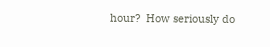hour?  How seriously do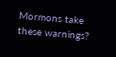Mormons take these warnings?